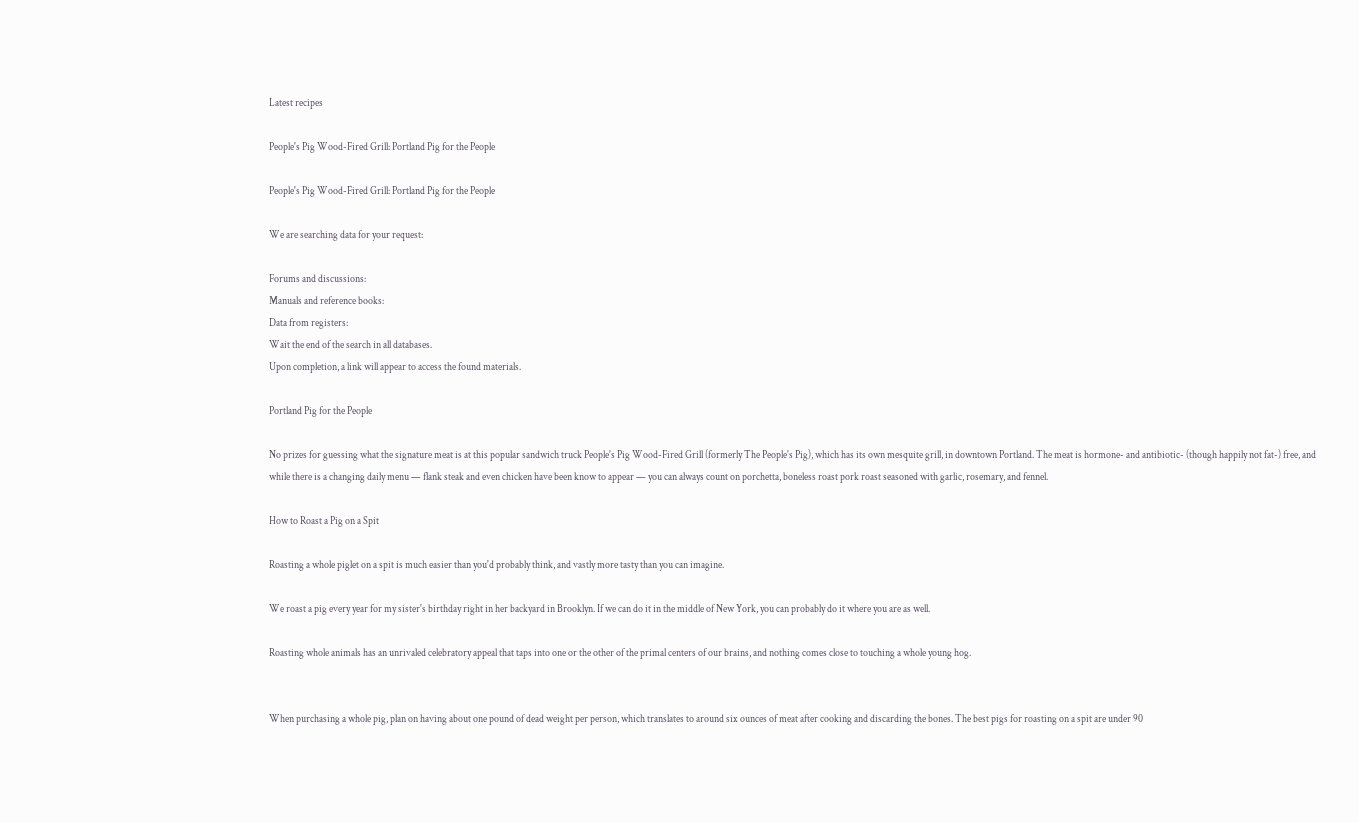Latest recipes

People's Pig Wood-Fired Grill: Portland Pig for the People

People's Pig Wood-Fired Grill: Portland Pig for the People

We are searching data for your request:

Forums and discussions:
Manuals and reference books:
Data from registers:
Wait the end of the search in all databases.
Upon completion, a link will appear to access the found materials.

Portland Pig for the People

No prizes for guessing what the signature meat is at this popular sandwich truck People's Pig Wood-Fired Grill (formerly The People's Pig), which has its own mesquite grill, in downtown Portland. The meat is hormone- and antibiotic- (though happily not fat-) free, and while there is a changing daily menu — flank steak and even chicken have been know to appear — you can always count on porchetta, boneless roast pork roast seasoned with garlic, rosemary, and fennel.

How to Roast a Pig on a Spit

Roasting a whole piglet on a spit is much easier than you'd probably think, and vastly more tasty than you can imagine.

We roast a pig every year for my sister's birthday right in her backyard in Brooklyn. If we can do it in the middle of New York, you can probably do it where you are as well.

Roasting whole animals has an unrivaled celebratory appeal that taps into one or the other of the primal centers of our brains, and nothing comes close to touching a whole young hog.


When purchasing a whole pig, plan on having about one pound of dead weight per person, which translates to around six ounces of meat after cooking and discarding the bones. The best pigs for roasting on a spit are under 90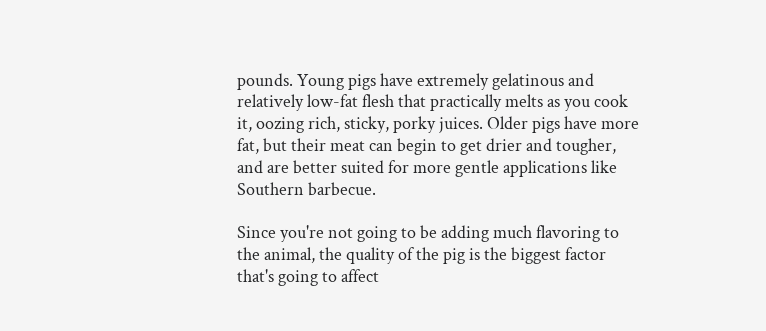pounds. Young pigs have extremely gelatinous and relatively low-fat flesh that practically melts as you cook it, oozing rich, sticky, porky juices. Older pigs have more fat, but their meat can begin to get drier and tougher, and are better suited for more gentle applications like Southern barbecue.

Since you're not going to be adding much flavoring to the animal, the quality of the pig is the biggest factor that's going to affect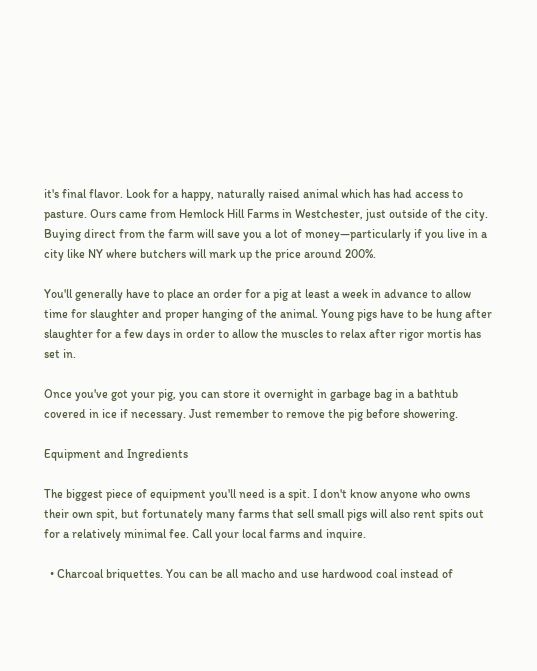it's final flavor. Look for a happy, naturally raised animal which has had access to pasture. Ours came from Hemlock Hill Farms in Westchester, just outside of the city. Buying direct from the farm will save you a lot of money—particularly if you live in a city like NY where butchers will mark up the price around 200%.

You'll generally have to place an order for a pig at least a week in advance to allow time for slaughter and proper hanging of the animal. Young pigs have to be hung after slaughter for a few days in order to allow the muscles to relax after rigor mortis has set in.

Once you've got your pig, you can store it overnight in garbage bag in a bathtub covered in ice if necessary. Just remember to remove the pig before showering.

Equipment and Ingredients

The biggest piece of equipment you'll need is a spit. I don't know anyone who owns their own spit, but fortunately many farms that sell small pigs will also rent spits out for a relatively minimal fee. Call your local farms and inquire.

  • Charcoal briquettes. You can be all macho and use hardwood coal instead of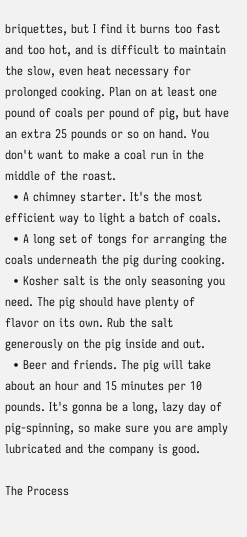briquettes, but I find it burns too fast and too hot, and is difficult to maintain the slow, even heat necessary for prolonged cooking. Plan on at least one pound of coals per pound of pig, but have an extra 25 pounds or so on hand. You don't want to make a coal run in the middle of the roast.
  • A chimney starter. It's the most efficient way to light a batch of coals.
  • A long set of tongs for arranging the coals underneath the pig during cooking.
  • Kosher salt is the only seasoning you need. The pig should have plenty of flavor on its own. Rub the salt generously on the pig inside and out.
  • Beer and friends. The pig will take about an hour and 15 minutes per 10 pounds. It's gonna be a long, lazy day of pig-spinning, so make sure you are amply lubricated and the company is good.

The Process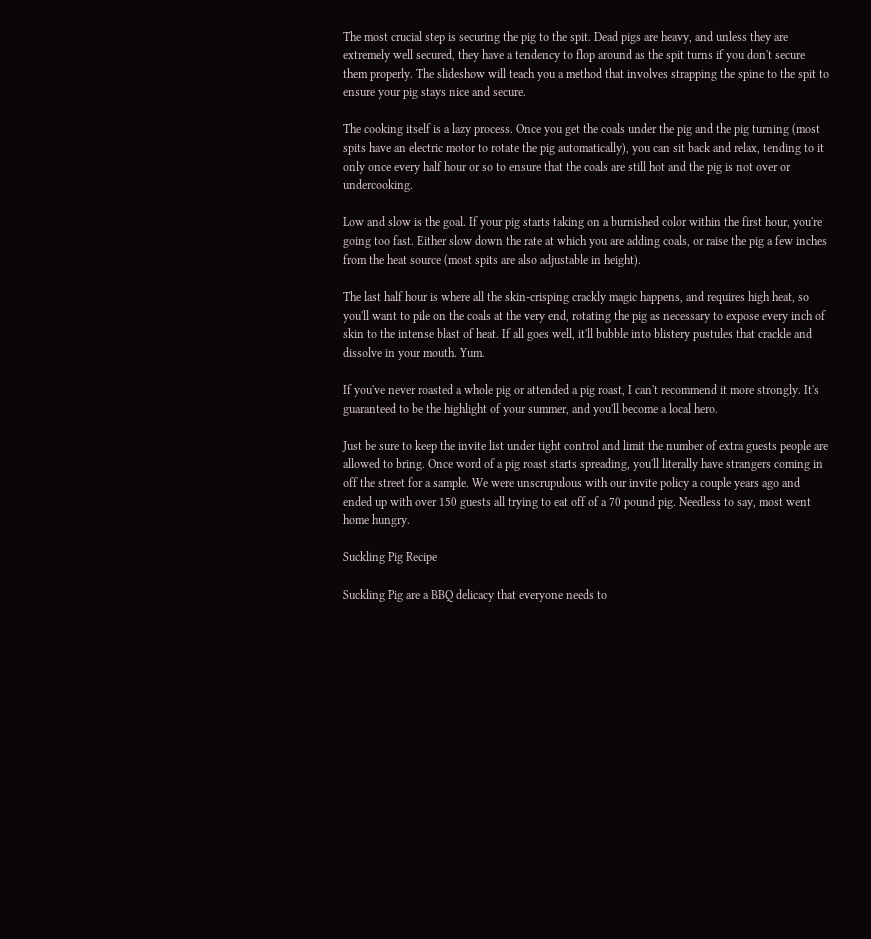The most crucial step is securing the pig to the spit. Dead pigs are heavy, and unless they are extremely well secured, they have a tendency to flop around as the spit turns if you don't secure them properly. The slideshow will teach you a method that involves strapping the spine to the spit to ensure your pig stays nice and secure.

The cooking itself is a lazy process. Once you get the coals under the pig and the pig turning (most spits have an electric motor to rotate the pig automatically), you can sit back and relax, tending to it only once every half hour or so to ensure that the coals are still hot and the pig is not over or undercooking.

Low and slow is the goal. If your pig starts taking on a burnished color within the first hour, you're going too fast. Either slow down the rate at which you are adding coals, or raise the pig a few inches from the heat source (most spits are also adjustable in height).

The last half hour is where all the skin-crisping crackly magic happens, and requires high heat, so you'll want to pile on the coals at the very end, rotating the pig as necessary to expose every inch of skin to the intense blast of heat. If all goes well, it'll bubble into blistery pustules that crackle and dissolve in your mouth. Yum.

If you've never roasted a whole pig or attended a pig roast, I can't recommend it more strongly. It's guaranteed to be the highlight of your summer, and you'll become a local hero.

Just be sure to keep the invite list under tight control and limit the number of extra guests people are allowed to bring. Once word of a pig roast starts spreading, you'll literally have strangers coming in off the street for a sample. We were unscrupulous with our invite policy a couple years ago and ended up with over 150 guests all trying to eat off of a 70 pound pig. Needless to say, most went home hungry.

Suckling Pig Recipe

Suckling Pig are a BBQ delicacy that everyone needs to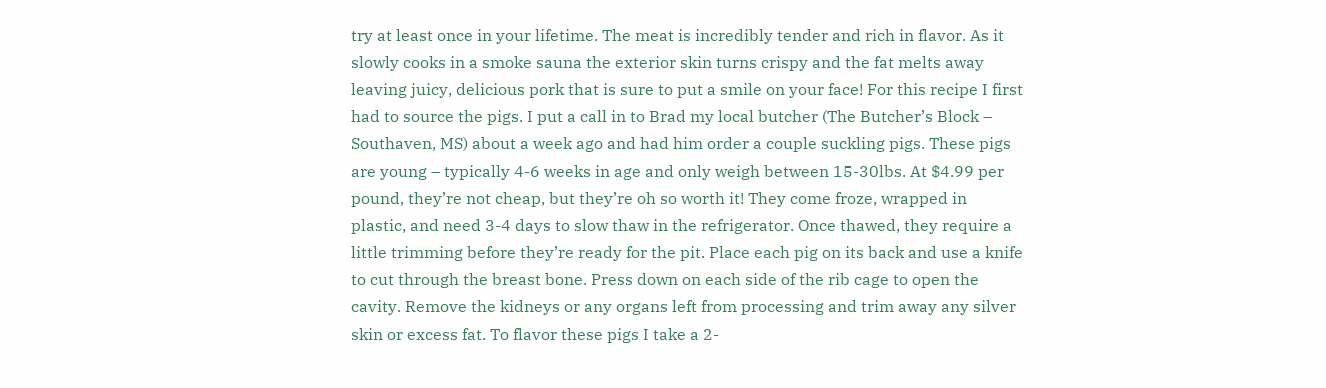try at least once in your lifetime. The meat is incredibly tender and rich in flavor. As it slowly cooks in a smoke sauna the exterior skin turns crispy and the fat melts away leaving juicy, delicious pork that is sure to put a smile on your face! For this recipe I first had to source the pigs. I put a call in to Brad my local butcher (The Butcher’s Block – Southaven, MS) about a week ago and had him order a couple suckling pigs. These pigs are young – typically 4-6 weeks in age and only weigh between 15-30lbs. At $4.99 per pound, they’re not cheap, but they’re oh so worth it! They come froze, wrapped in plastic, and need 3-4 days to slow thaw in the refrigerator. Once thawed, they require a little trimming before they’re ready for the pit. Place each pig on its back and use a knife to cut through the breast bone. Press down on each side of the rib cage to open the cavity. Remove the kidneys or any organs left from processing and trim away any silver skin or excess fat. To flavor these pigs I take a 2-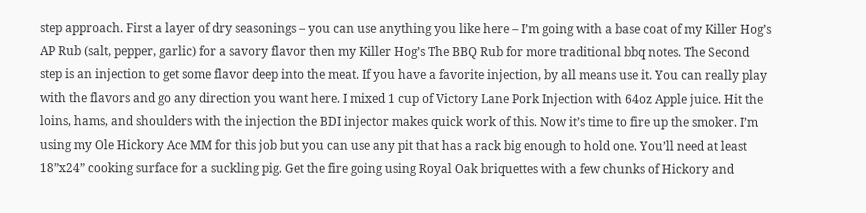step approach. First a layer of dry seasonings – you can use anything you like here – I’m going with a base coat of my Killer Hog’s AP Rub (salt, pepper, garlic) for a savory flavor then my Killer Hog’s The BBQ Rub for more traditional bbq notes. The Second step is an injection to get some flavor deep into the meat. If you have a favorite injection, by all means use it. You can really play with the flavors and go any direction you want here. I mixed 1 cup of Victory Lane Pork Injection with 64oz Apple juice. Hit the loins, hams, and shoulders with the injection the BDI injector makes quick work of this. Now it’s time to fire up the smoker. I’m using my Ole Hickory Ace MM for this job but you can use any pit that has a rack big enough to hold one. You’ll need at least 18”x24” cooking surface for a suckling pig. Get the fire going using Royal Oak briquettes with a few chunks of Hickory and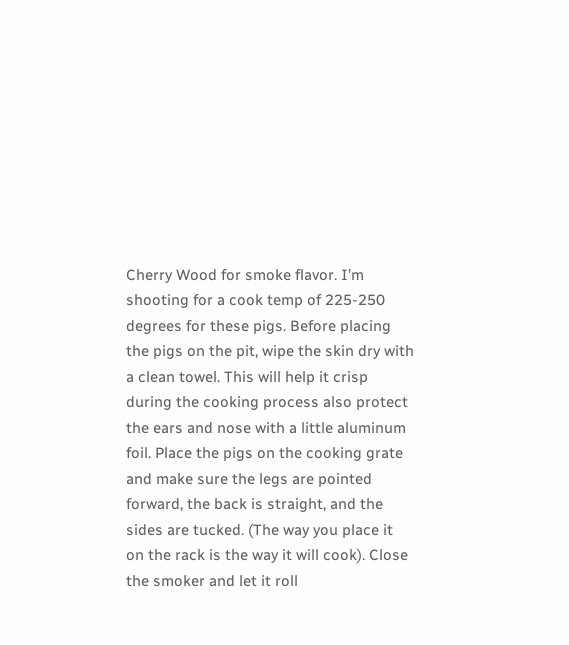Cherry Wood for smoke flavor. I’m shooting for a cook temp of 225-250 degrees for these pigs. Before placing the pigs on the pit, wipe the skin dry with a clean towel. This will help it crisp during the cooking process also protect the ears and nose with a little aluminum foil. Place the pigs on the cooking grate and make sure the legs are pointed forward, the back is straight, and the sides are tucked. (The way you place it on the rack is the way it will cook). Close the smoker and let it roll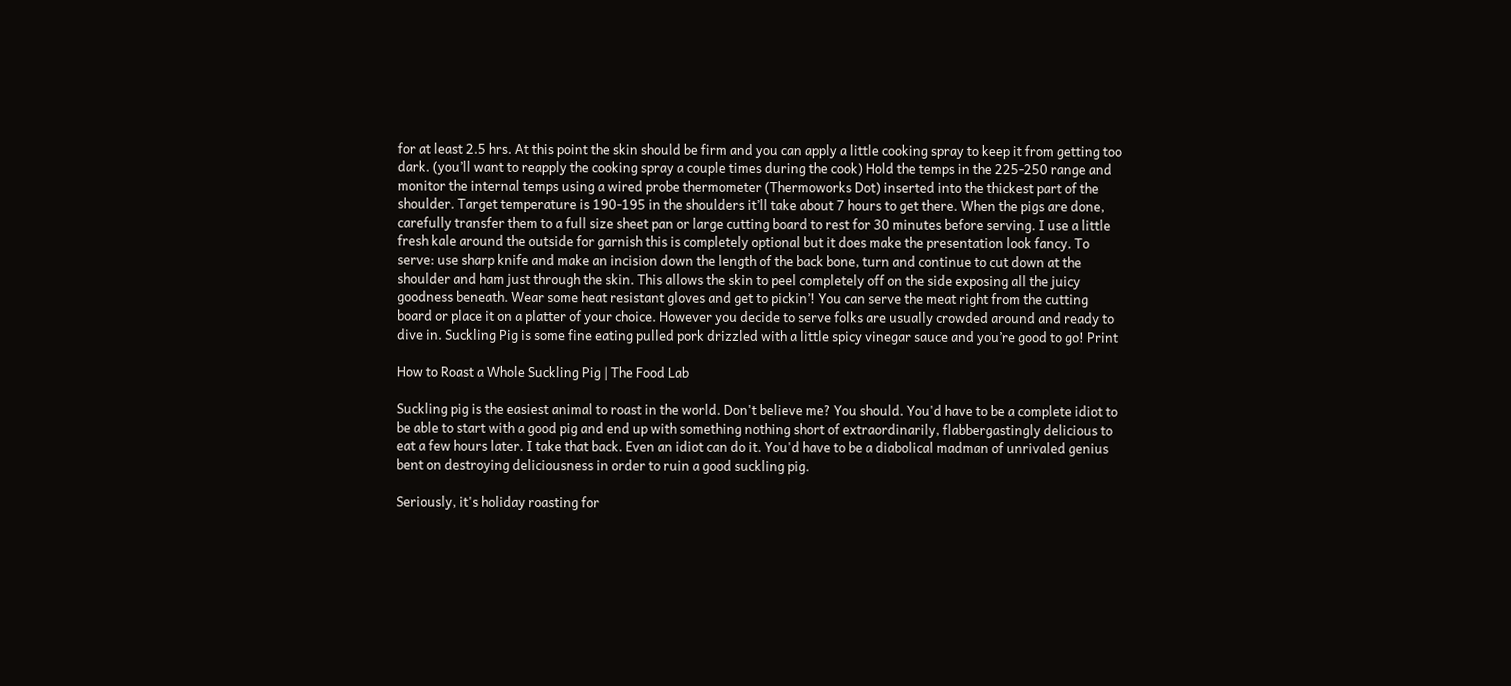for at least 2.5 hrs. At this point the skin should be firm and you can apply a little cooking spray to keep it from getting too dark. (you’ll want to reapply the cooking spray a couple times during the cook) Hold the temps in the 225-250 range and monitor the internal temps using a wired probe thermometer (Thermoworks Dot) inserted into the thickest part of the shoulder. Target temperature is 190-195 in the shoulders it’ll take about 7 hours to get there. When the pigs are done, carefully transfer them to a full size sheet pan or large cutting board to rest for 30 minutes before serving. I use a little fresh kale around the outside for garnish this is completely optional but it does make the presentation look fancy. To serve: use sharp knife and make an incision down the length of the back bone, turn and continue to cut down at the shoulder and ham just through the skin. This allows the skin to peel completely off on the side exposing all the juicy goodness beneath. Wear some heat resistant gloves and get to pickin’! You can serve the meat right from the cutting board or place it on a platter of your choice. However you decide to serve folks are usually crowded around and ready to dive in. Suckling Pig is some fine eating pulled pork drizzled with a little spicy vinegar sauce and you’re good to go! Print

How to Roast a Whole Suckling Pig | The Food Lab

Suckling pig is the easiest animal to roast in the world. Don't believe me? You should. You'd have to be a complete idiot to be able to start with a good pig and end up with something nothing short of extraordinarily, flabbergastingly delicious to eat a few hours later. I take that back. Even an idiot can do it. You'd have to be a diabolical madman of unrivaled genius bent on destroying deliciousness in order to ruin a good suckling pig.

Seriously, it's holiday roasting for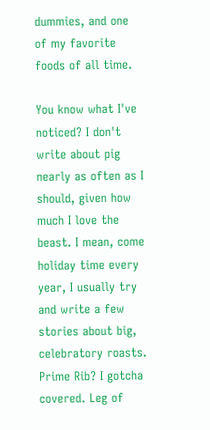dummies, and one of my favorite foods of all time.

You know what I've noticed? I don't write about pig nearly as often as I should, given how much I love the beast. I mean, come holiday time every year, I usually try and write a few stories about big, celebratory roasts. Prime Rib? I gotcha covered. Leg of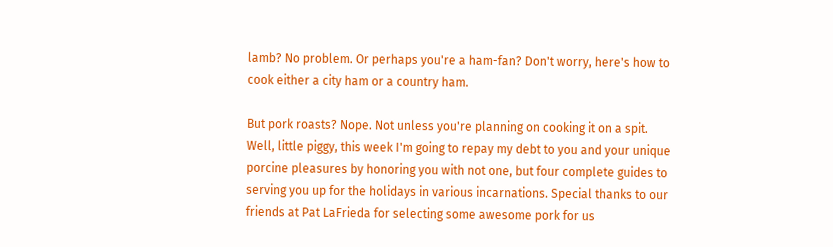lamb? No problem. Or perhaps you're a ham-fan? Don't worry, here's how to cook either a city ham or a country ham.

But pork roasts? Nope. Not unless you're planning on cooking it on a spit. Well, little piggy, this week I'm going to repay my debt to you and your unique porcine pleasures by honoring you with not one, but four complete guides to serving you up for the holidays in various incarnations. Special thanks to our friends at Pat LaFrieda for selecting some awesome pork for us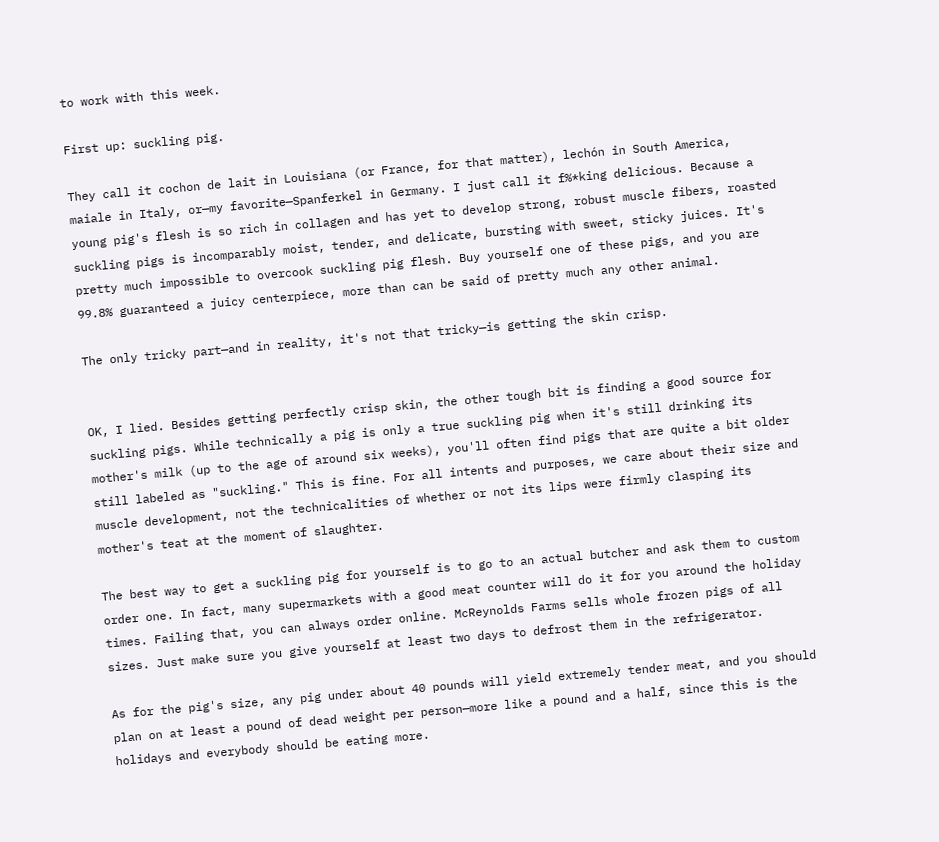to work with this week.

First up: suckling pig.

They call it cochon de lait in Louisiana (or France, for that matter), lechón in South America, maiale in Italy, or—my favorite—Spanferkel in Germany. I just call it f%*king delicious. Because a young pig's flesh is so rich in collagen and has yet to develop strong, robust muscle fibers, roasted suckling pigs is incomparably moist, tender, and delicate, bursting with sweet, sticky juices. It's pretty much impossible to overcook suckling pig flesh. Buy yourself one of these pigs, and you are 99.8% guaranteed a juicy centerpiece, more than can be said of pretty much any other animal.

The only tricky part—and in reality, it's not that tricky—is getting the skin crisp.


OK, I lied. Besides getting perfectly crisp skin, the other tough bit is finding a good source for suckling pigs. While technically a pig is only a true suckling pig when it's still drinking its mother's milk (up to the age of around six weeks), you'll often find pigs that are quite a bit older still labeled as "suckling." This is fine. For all intents and purposes, we care about their size and muscle development, not the technicalities of whether or not its lips were firmly clasping its mother's teat at the moment of slaughter.

The best way to get a suckling pig for yourself is to go to an actual butcher and ask them to custom order one. In fact, many supermarkets with a good meat counter will do it for you around the holiday times. Failing that, you can always order online. McReynolds Farms sells whole frozen pigs of all sizes. Just make sure you give yourself at least two days to defrost them in the refrigerator.

As for the pig's size, any pig under about 40 pounds will yield extremely tender meat, and you should plan on at least a pound of dead weight per person—more like a pound and a half, since this is the holidays and everybody should be eating more.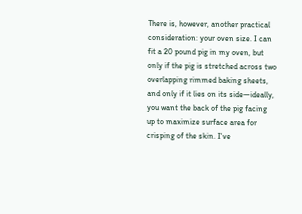There is, however, another practical consideration: your oven size. I can fit a 20 pound pig in my oven, but only if the pig is stretched across two overlapping rimmed baking sheets, and only if it lies on its side—ideally, you want the back of the pig facing up to maximize surface area for crisping of the skin. I've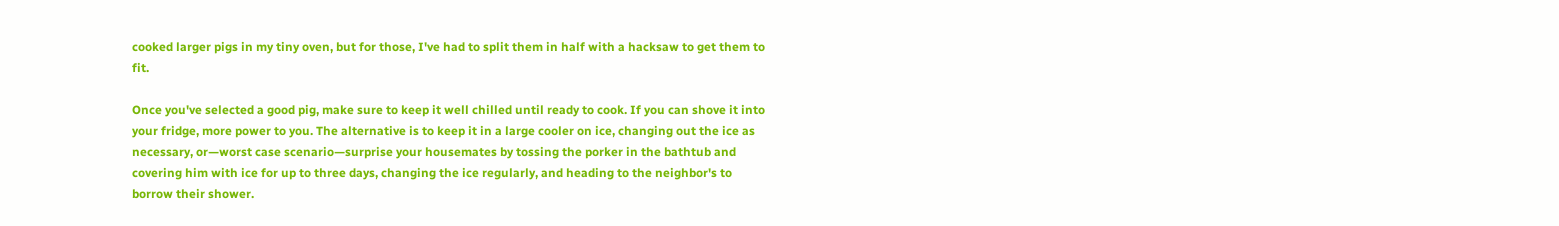cooked larger pigs in my tiny oven, but for those, I've had to split them in half with a hacksaw to get them to fit.

Once you've selected a good pig, make sure to keep it well chilled until ready to cook. If you can shove it into your fridge, more power to you. The alternative is to keep it in a large cooler on ice, changing out the ice as necessary, or—worst case scenario—surprise your housemates by tossing the porker in the bathtub and covering him with ice for up to three days, changing the ice regularly, and heading to the neighbor's to borrow their shower.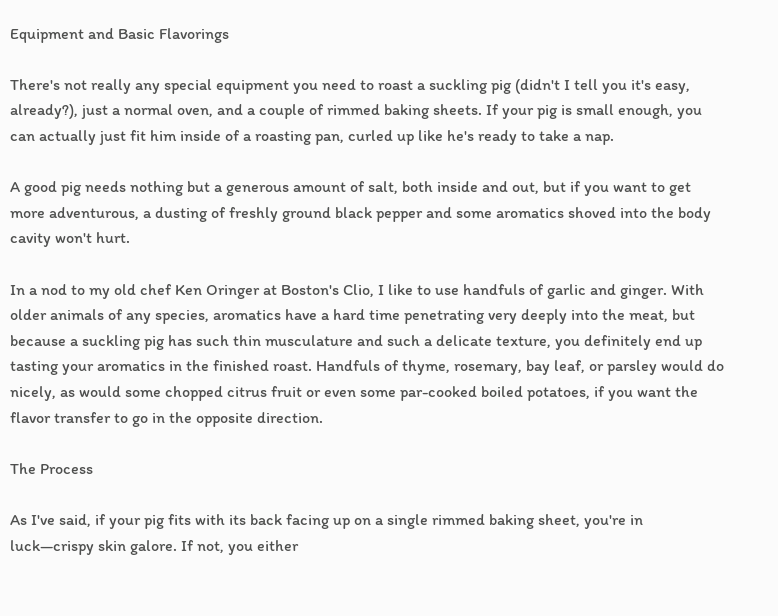Equipment and Basic Flavorings

There's not really any special equipment you need to roast a suckling pig (didn't I tell you it's easy, already?), just a normal oven, and a couple of rimmed baking sheets. If your pig is small enough, you can actually just fit him inside of a roasting pan, curled up like he's ready to take a nap.

A good pig needs nothing but a generous amount of salt, both inside and out, but if you want to get more adventurous, a dusting of freshly ground black pepper and some aromatics shoved into the body cavity won't hurt.

In a nod to my old chef Ken Oringer at Boston's Clio, I like to use handfuls of garlic and ginger. With older animals of any species, aromatics have a hard time penetrating very deeply into the meat, but because a suckling pig has such thin musculature and such a delicate texture, you definitely end up tasting your aromatics in the finished roast. Handfuls of thyme, rosemary, bay leaf, or parsley would do nicely, as would some chopped citrus fruit or even some par-cooked boiled potatoes, if you want the flavor transfer to go in the opposite direction.

The Process

As I've said, if your pig fits with its back facing up on a single rimmed baking sheet, you're in luck—crispy skin galore. If not, you either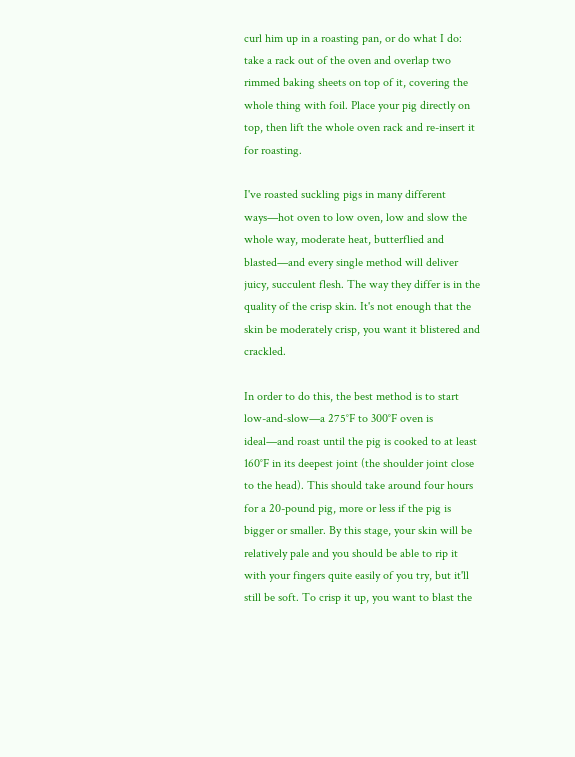curl him up in a roasting pan, or do what I do: take a rack out of the oven and overlap two rimmed baking sheets on top of it, covering the whole thing with foil. Place your pig directly on top, then lift the whole oven rack and re-insert it for roasting.

I've roasted suckling pigs in many different ways—hot oven to low oven, low and slow the whole way, moderate heat, butterflied and blasted—and every single method will deliver juicy, succulent flesh. The way they differ is in the quality of the crisp skin. It's not enough that the skin be moderately crisp, you want it blistered and crackled.

In order to do this, the best method is to start low-and-slow—a 275°F to 300°F oven is ideal—and roast until the pig is cooked to at least 160°F in its deepest joint (the shoulder joint close to the head). This should take around four hours for a 20-pound pig, more or less if the pig is bigger or smaller. By this stage, your skin will be relatively pale and you should be able to rip it with your fingers quite easily of you try, but it'll still be soft. To crisp it up, you want to blast the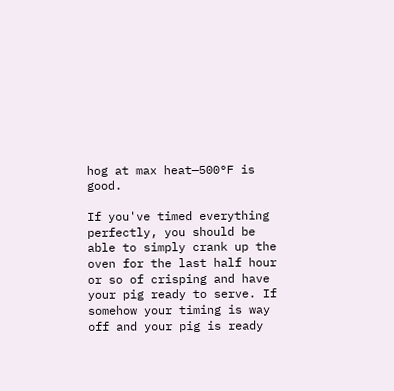hog at max heat—500°F is good.

If you've timed everything perfectly, you should be able to simply crank up the oven for the last half hour or so of crisping and have your pig ready to serve. If somehow your timing is way off and your pig is ready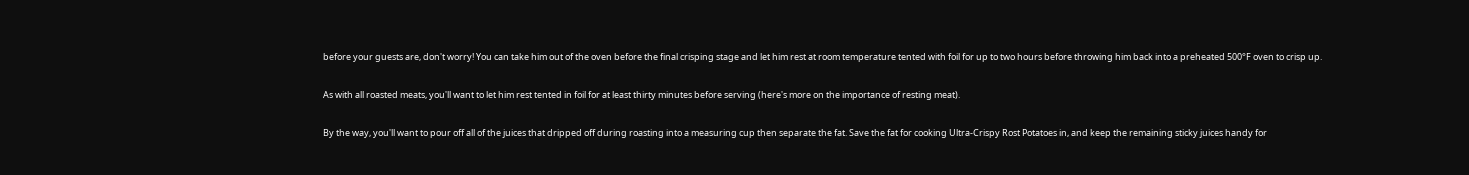before your guests are, don't worry! You can take him out of the oven before the final crisping stage and let him rest at room temperature tented with foil for up to two hours before throwing him back into a preheated 500°F oven to crisp up.

As with all roasted meats, you'll want to let him rest tented in foil for at least thirty minutes before serving (here's more on the importance of resting meat).

By the way, you'll want to pour off all of the juices that dripped off during roasting into a measuring cup then separate the fat. Save the fat for cooking Ultra-Crispy Rost Potatoes in, and keep the remaining sticky juices handy for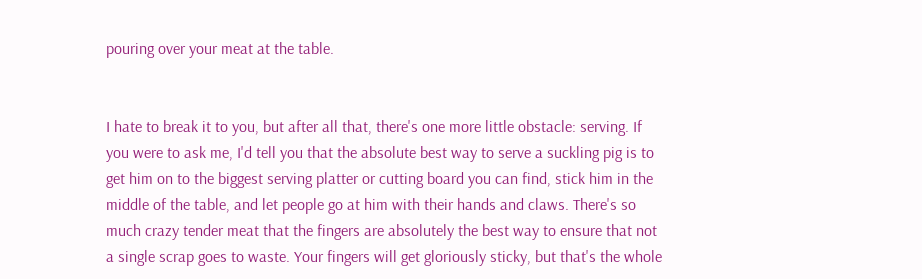pouring over your meat at the table.


I hate to break it to you, but after all that, there's one more little obstacle: serving. If you were to ask me, I'd tell you that the absolute best way to serve a suckling pig is to get him on to the biggest serving platter or cutting board you can find, stick him in the middle of the table, and let people go at him with their hands and claws. There's so much crazy tender meat that the fingers are absolutely the best way to ensure that not a single scrap goes to waste. Your fingers will get gloriously sticky, but that's the whole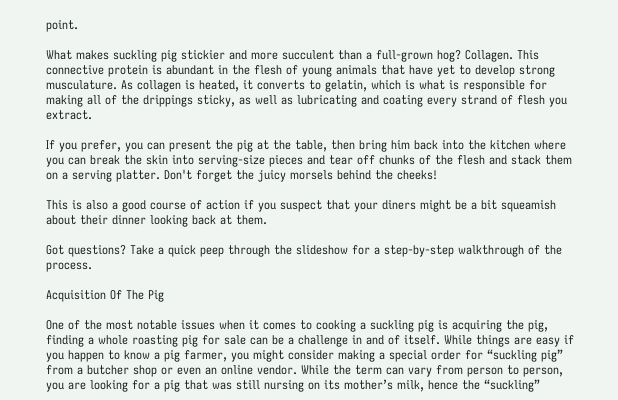point.

What makes suckling pig stickier and more succulent than a full-grown hog? Collagen. This connective protein is abundant in the flesh of young animals that have yet to develop strong musculature. As collagen is heated, it converts to gelatin, which is what is responsible for making all of the drippings sticky, as well as lubricating and coating every strand of flesh you extract.

If you prefer, you can present the pig at the table, then bring him back into the kitchen where you can break the skin into serving-size pieces and tear off chunks of the flesh and stack them on a serving platter. Don't forget the juicy morsels behind the cheeks!

This is also a good course of action if you suspect that your diners might be a bit squeamish about their dinner looking back at them.

Got questions? Take a quick peep through the slideshow for a step-by-step walkthrough of the process.

Acquisition Of The Pig

One of the most notable issues when it comes to cooking a suckling pig is acquiring the pig, finding a whole roasting pig for sale can be a challenge in and of itself. While things are easy if you happen to know a pig farmer, you might consider making a special order for “suckling pig” from a butcher shop or even an online vendor. While the term can vary from person to person, you are looking for a pig that was still nursing on its mother’s milk, hence the “suckling”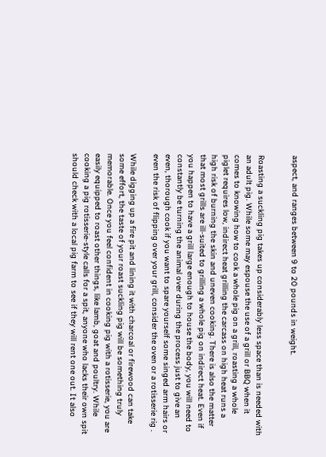aspect, and ranges between 9 to 20 pounds in weight.


Roasting a suckling pig takes up considerably less space than is needed with an adult pig. While some may espouse the use of a grill or BBQ when it comes to knowing how to cook a whole pig on a grill, roasting a whole piglet requires low, indirect heat grilling the carcass on high heat runs a high risk of burning the skin and uneven cooking. There is also the matter that most grills are ill-suited to grilling a whole pig on indirect heat. Even if you happen to have a grill large enough to house the body, you will need to constantly be turning the animal over during the process just to give an even, thorough cook if you want to spare yourself some singed arm hairs or even the risk of flipping over your grill, consider the oven or a rotisserie rig .

While digging up a fire pit and lining it with charcoal or firewood can take some effort, the taste of your roast suckling pig will be something truly memorable. Once you feel confident in cooking pig with a rotisserie, you are easily equipped to roast other things, like lamb, goat and poultry. While cooking a pig rotisserie-style calls for a spit, anyone who lacks their own spit should check with a local pig farm to see if they will rent one out. It also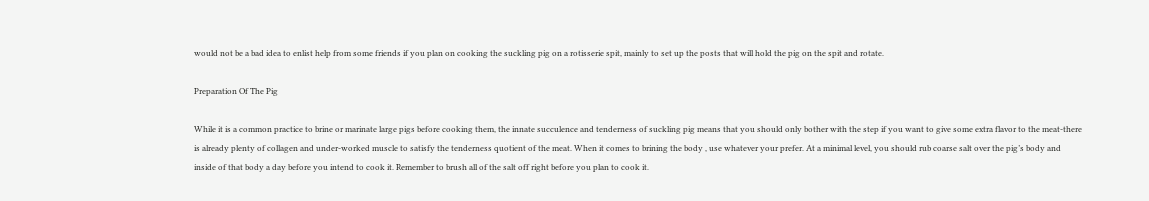would not be a bad idea to enlist help from some friends if you plan on cooking the suckling pig on a rotisserie spit, mainly to set up the posts that will hold the pig on the spit and rotate.

Preparation Of The Pig

While it is a common practice to brine or marinate large pigs before cooking them, the innate succulence and tenderness of suckling pig means that you should only bother with the step if you want to give some extra flavor to the meat-there is already plenty of collagen and under-worked muscle to satisfy the tenderness quotient of the meat. When it comes to brining the body , use whatever your prefer. At a minimal level, you should rub coarse salt over the pig’s body and inside of that body a day before you intend to cook it. Remember to brush all of the salt off right before you plan to cook it.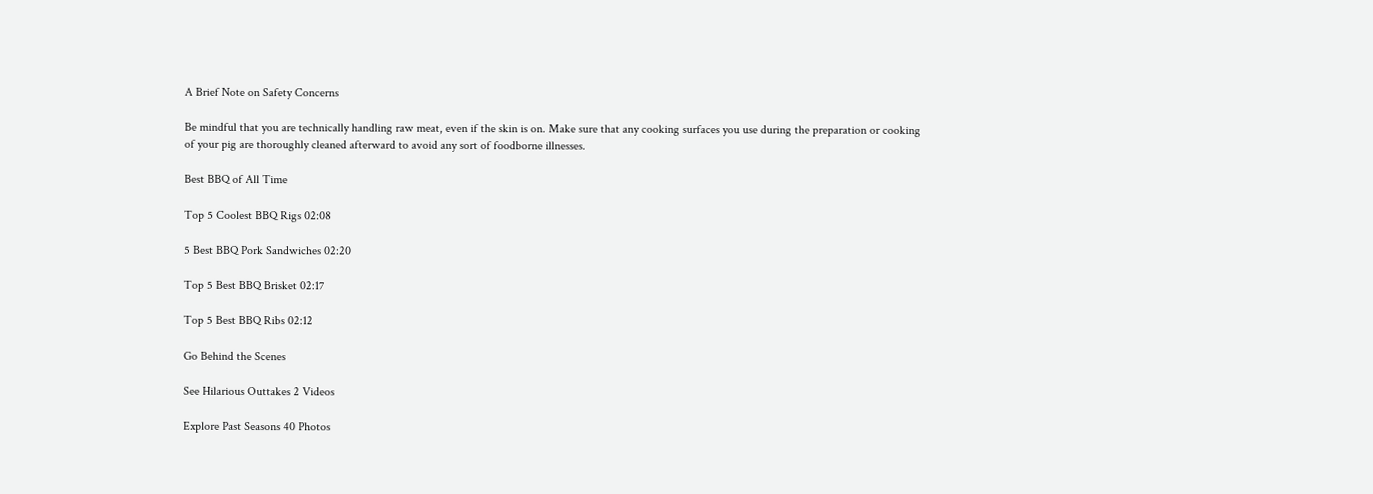A Brief Note on Safety Concerns

Be mindful that you are technically handling raw meat, even if the skin is on. Make sure that any cooking surfaces you use during the preparation or cooking of your pig are thoroughly cleaned afterward to avoid any sort of foodborne illnesses.

Best BBQ of All Time

Top 5 Coolest BBQ Rigs 02:08

5 Best BBQ Pork Sandwiches 02:20

Top 5 Best BBQ Brisket 02:17

Top 5 Best BBQ Ribs 02:12

Go Behind the Scenes

See Hilarious Outtakes 2 Videos

Explore Past Seasons 40 Photos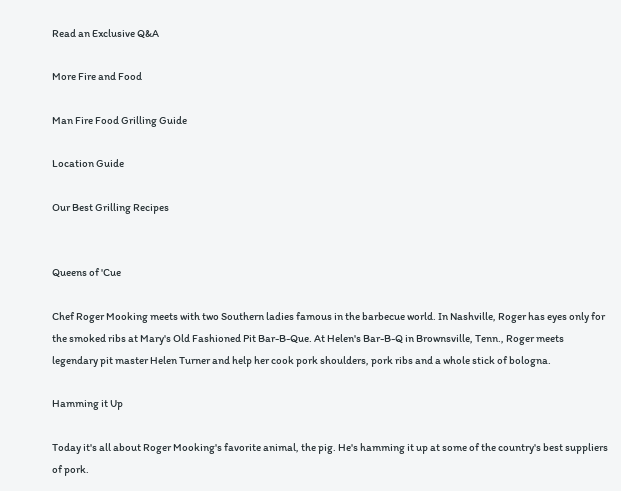Read an Exclusive Q&A

More Fire and Food

Man Fire Food Grilling Guide

Location Guide

Our Best Grilling Recipes


Queens of 'Cue

Chef Roger Mooking meets with two Southern ladies famous in the barbecue world. In Nashville, Roger has eyes only for the smoked ribs at Mary's Old Fashioned Pit Bar-B-Que. At Helen's Bar-B-Q in Brownsville, Tenn., Roger meets legendary pit master Helen Turner and help her cook pork shoulders, pork ribs and a whole stick of bologna.

Hamming it Up

Today it's all about Roger Mooking's favorite animal, the pig. He's hamming it up at some of the country's best suppliers of pork.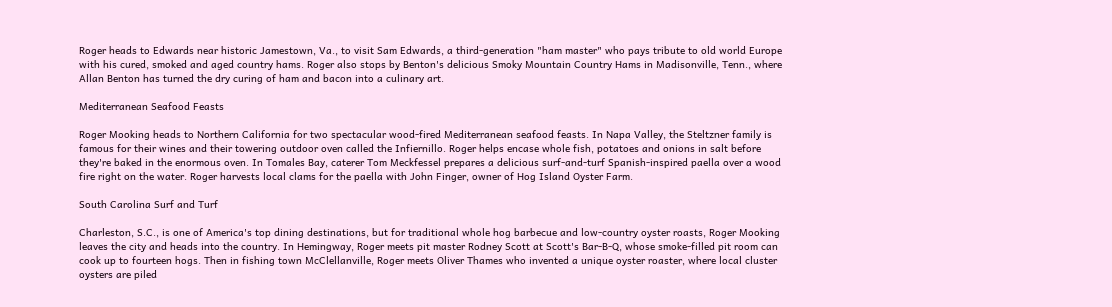Roger heads to Edwards near historic Jamestown, Va., to visit Sam Edwards, a third-generation "ham master" who pays tribute to old world Europe with his cured, smoked and aged country hams. Roger also stops by Benton's delicious Smoky Mountain Country Hams in Madisonville, Tenn., where Allan Benton has turned the dry curing of ham and bacon into a culinary art.

Mediterranean Seafood Feasts

Roger Mooking heads to Northern California for two spectacular wood-fired Mediterranean seafood feasts. In Napa Valley, the Steltzner family is famous for their wines and their towering outdoor oven called the Infiernillo. Roger helps encase whole fish, potatoes and onions in salt before they're baked in the enormous oven. In Tomales Bay, caterer Tom Meckfessel prepares a delicious surf-and-turf Spanish-inspired paella over a wood fire right on the water. Roger harvests local clams for the paella with John Finger, owner of Hog Island Oyster Farm.

South Carolina Surf and Turf

Charleston, S.C., is one of America's top dining destinations, but for traditional whole hog barbecue and low-country oyster roasts, Roger Mooking leaves the city and heads into the country. In Hemingway, Roger meets pit master Rodney Scott at Scott's Bar-B-Q, whose smoke-filled pit room can cook up to fourteen hogs. Then in fishing town McClellanville, Roger meets Oliver Thames who invented a unique oyster roaster, where local cluster oysters are piled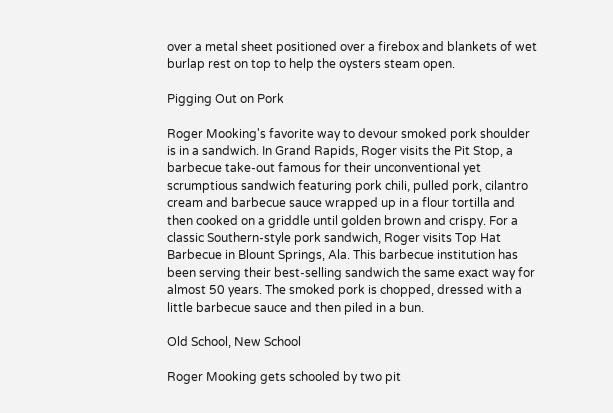over a metal sheet positioned over a firebox and blankets of wet burlap rest on top to help the oysters steam open.

Pigging Out on Pork

Roger Mooking's favorite way to devour smoked pork shoulder is in a sandwich. In Grand Rapids, Roger visits the Pit Stop, a barbecue take-out famous for their unconventional yet scrumptious sandwich featuring pork chili, pulled pork, cilantro cream and barbecue sauce wrapped up in a flour tortilla and then cooked on a griddle until golden brown and crispy. For a classic Southern-style pork sandwich, Roger visits Top Hat Barbecue in Blount Springs, Ala. This barbecue institution has been serving their best-selling sandwich the same exact way for almost 50 years. The smoked pork is chopped, dressed with a little barbecue sauce and then piled in a bun.

Old School, New School

Roger Mooking gets schooled by two pit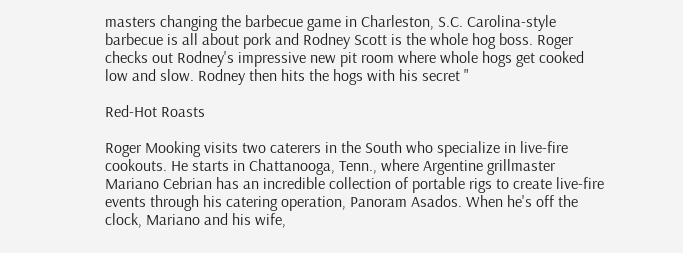masters changing the barbecue game in Charleston, S.C. Carolina-style barbecue is all about pork and Rodney Scott is the whole hog boss. Roger checks out Rodney's impressive new pit room where whole hogs get cooked low and slow. Rodney then hits the hogs with his secret "

Red-Hot Roasts

Roger Mooking visits two caterers in the South who specialize in live-fire cookouts. He starts in Chattanooga, Tenn., where Argentine grillmaster Mariano Cebrian has an incredible collection of portable rigs to create live-fire events through his catering operation, Panoram Asados. When he's off the clock, Mariano and his wife,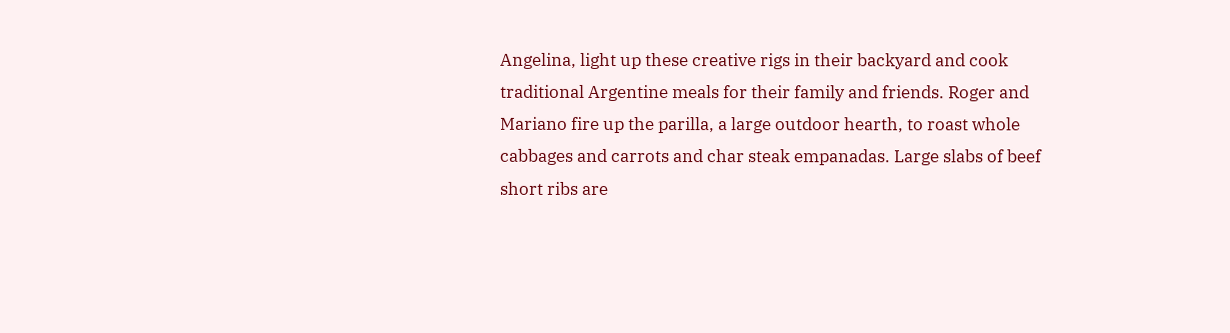Angelina, light up these creative rigs in their backyard and cook traditional Argentine meals for their family and friends. Roger and Mariano fire up the parilla, a large outdoor hearth, to roast whole cabbages and carrots and char steak empanadas. Large slabs of beef short ribs are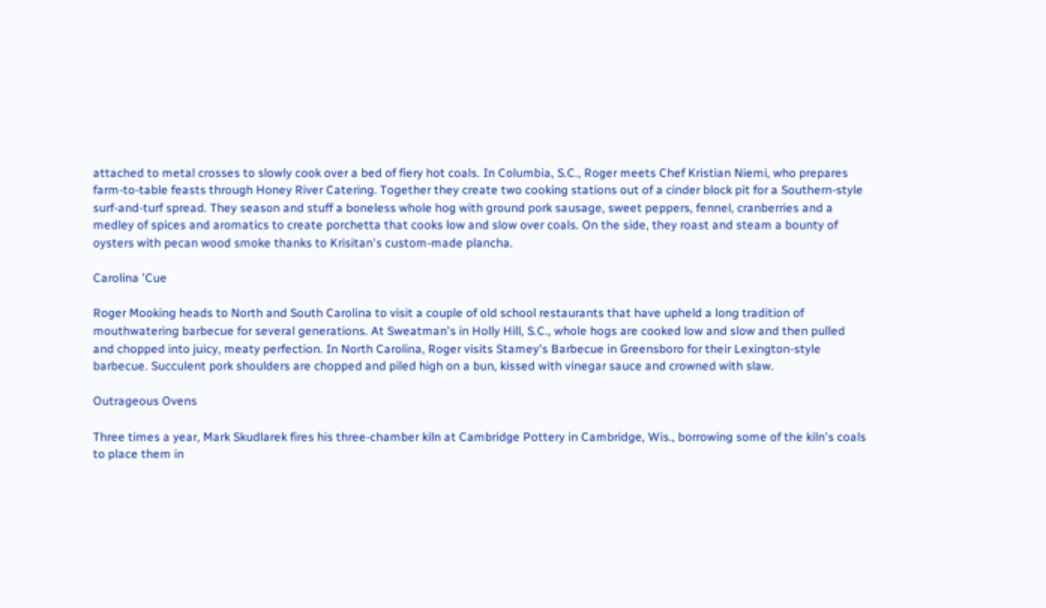attached to metal crosses to slowly cook over a bed of fiery hot coals. In Columbia, S.C., Roger meets Chef Kristian Niemi, who prepares farm-to-table feasts through Honey River Catering. Together they create two cooking stations out of a cinder block pit for a Southern-style surf-and-turf spread. They season and stuff a boneless whole hog with ground pork sausage, sweet peppers, fennel, cranberries and a medley of spices and aromatics to create porchetta that cooks low and slow over coals. On the side, they roast and steam a bounty of oysters with pecan wood smoke thanks to Krisitan's custom-made plancha.

Carolina 'Cue

Roger Mooking heads to North and South Carolina to visit a couple of old school restaurants that have upheld a long tradition of mouthwatering barbecue for several generations. At Sweatman's in Holly Hill, S.C., whole hogs are cooked low and slow and then pulled and chopped into juicy, meaty perfection. In North Carolina, Roger visits Stamey's Barbecue in Greensboro for their Lexington-style barbecue. Succulent pork shoulders are chopped and piled high on a bun, kissed with vinegar sauce and crowned with slaw.

Outrageous Ovens

Three times a year, Mark Skudlarek fires his three-chamber kiln at Cambridge Pottery in Cambridge, Wis., borrowing some of the kiln's coals to place them in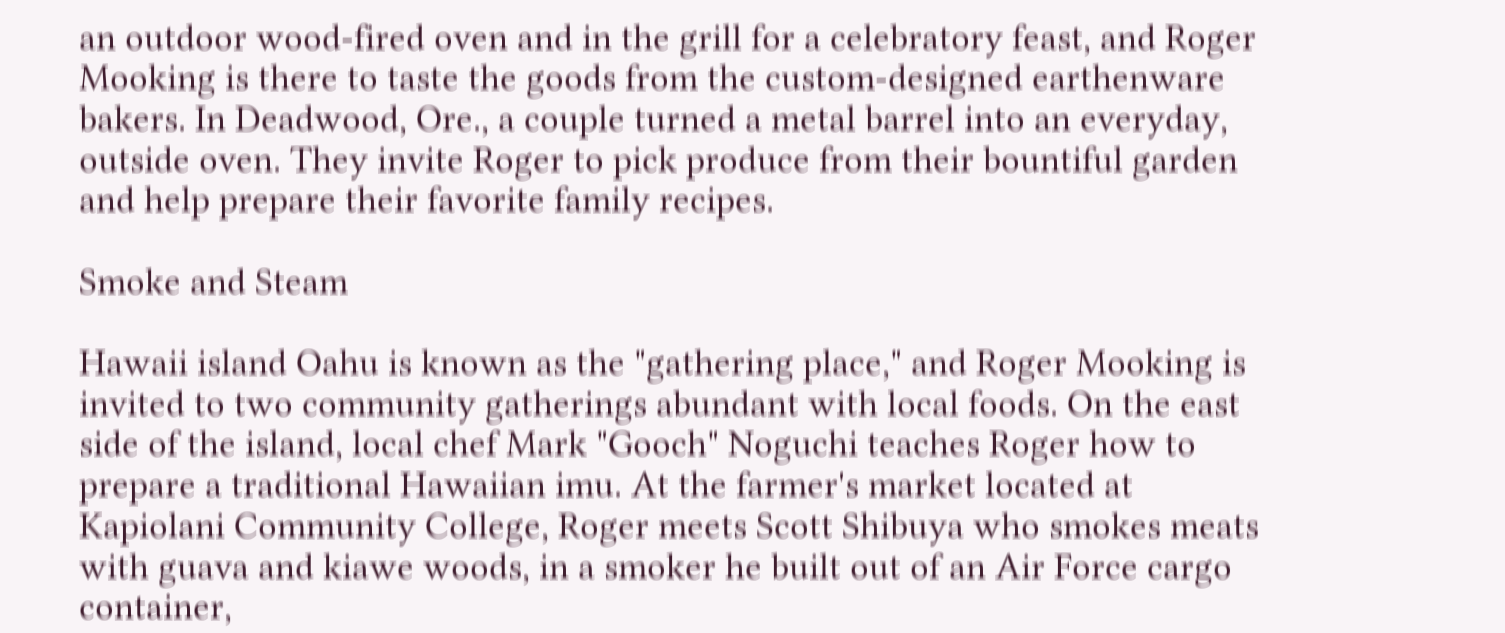an outdoor wood-fired oven and in the grill for a celebratory feast, and Roger Mooking is there to taste the goods from the custom-designed earthenware bakers. In Deadwood, Ore., a couple turned a metal barrel into an everyday, outside oven. They invite Roger to pick produce from their bountiful garden and help prepare their favorite family recipes.

Smoke and Steam

Hawaii island Oahu is known as the "gathering place," and Roger Mooking is invited to two community gatherings abundant with local foods. On the east side of the island, local chef Mark "Gooch" Noguchi teaches Roger how to prepare a traditional Hawaiian imu. At the farmer's market located at Kapiolani Community College, Roger meets Scott Shibuya who smokes meats with guava and kiawe woods, in a smoker he built out of an Air Force cargo container,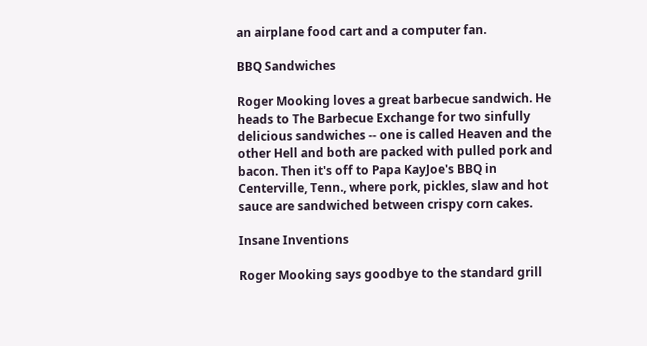an airplane food cart and a computer fan.

BBQ Sandwiches

Roger Mooking loves a great barbecue sandwich. He heads to The Barbecue Exchange for two sinfully delicious sandwiches -- one is called Heaven and the other Hell and both are packed with pulled pork and bacon. Then it's off to Papa KayJoe's BBQ in Centerville, Tenn., where pork, pickles, slaw and hot sauce are sandwiched between crispy corn cakes.

Insane Inventions

Roger Mooking says goodbye to the standard grill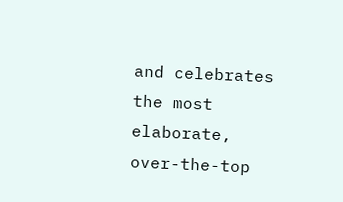and celebrates the most elaborate, over-the-top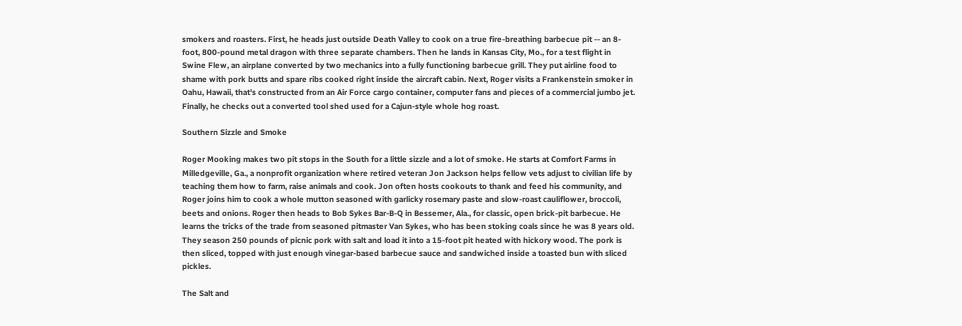smokers and roasters. First, he heads just outside Death Valley to cook on a true fire-breathing barbecue pit -- an 8-foot, 800-pound metal dragon with three separate chambers. Then he lands in Kansas City, Mo., for a test flight in Swine Flew, an airplane converted by two mechanics into a fully functioning barbecue grill. They put airline food to shame with pork butts and spare ribs cooked right inside the aircraft cabin. Next, Roger visits a Frankenstein smoker in Oahu, Hawaii, that's constructed from an Air Force cargo container, computer fans and pieces of a commercial jumbo jet. Finally, he checks out a converted tool shed used for a Cajun-style whole hog roast.

Southern Sizzle and Smoke

Roger Mooking makes two pit stops in the South for a little sizzle and a lot of smoke. He starts at Comfort Farms in Milledgeville, Ga., a nonprofit organization where retired veteran Jon Jackson helps fellow vets adjust to civilian life by teaching them how to farm, raise animals and cook. Jon often hosts cookouts to thank and feed his community, and Roger joins him to cook a whole mutton seasoned with garlicky rosemary paste and slow-roast cauliflower, broccoli, beets and onions. Roger then heads to Bob Sykes Bar-B-Q in Bessemer, Ala., for classic, open brick-pit barbecue. He learns the tricks of the trade from seasoned pitmaster Van Sykes, who has been stoking coals since he was 8 years old. They season 250 pounds of picnic pork with salt and load it into a 15-foot pit heated with hickory wood. The pork is then sliced, topped with just enough vinegar-based barbecue sauce and sandwiched inside a toasted bun with sliced pickles.

The Salt and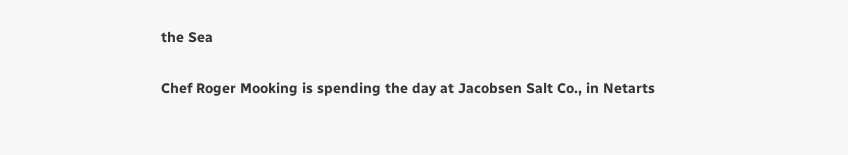the Sea

Chef Roger Mooking is spending the day at Jacobsen Salt Co., in Netarts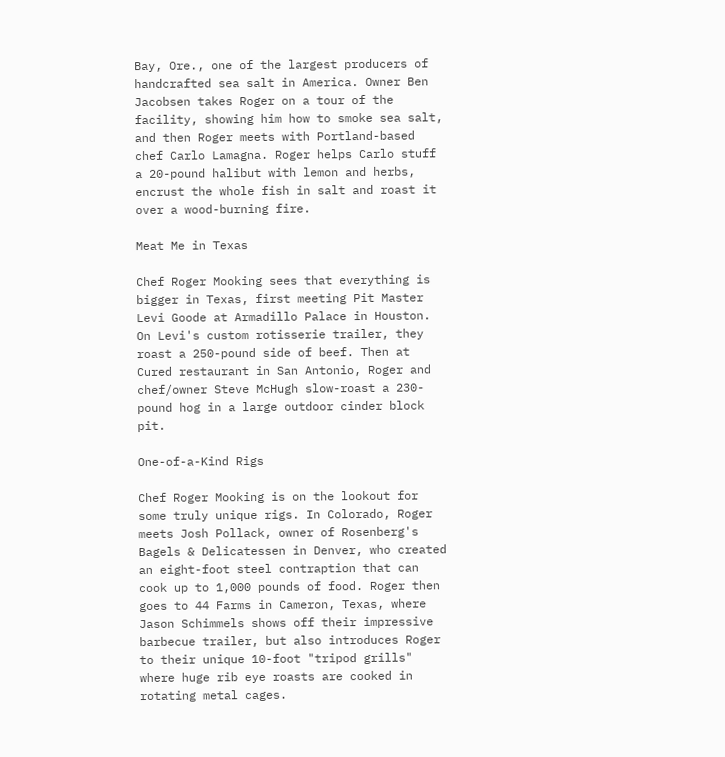Bay, Ore., one of the largest producers of handcrafted sea salt in America. Owner Ben Jacobsen takes Roger on a tour of the facility, showing him how to smoke sea salt, and then Roger meets with Portland-based chef Carlo Lamagna. Roger helps Carlo stuff a 20-pound halibut with lemon and herbs, encrust the whole fish in salt and roast it over a wood-burning fire.

Meat Me in Texas

Chef Roger Mooking sees that everything is bigger in Texas, first meeting Pit Master Levi Goode at Armadillo Palace in Houston. On Levi's custom rotisserie trailer, they roast a 250-pound side of beef. Then at Cured restaurant in San Antonio, Roger and chef/owner Steve McHugh slow-roast a 230-pound hog in a large outdoor cinder block pit.

One-of-a-Kind Rigs

Chef Roger Mooking is on the lookout for some truly unique rigs. In Colorado, Roger meets Josh Pollack, owner of Rosenberg's Bagels & Delicatessen in Denver, who created an eight-foot steel contraption that can cook up to 1,000 pounds of food. Roger then goes to 44 Farms in Cameron, Texas, where Jason Schimmels shows off their impressive barbecue trailer, but also introduces Roger to their unique 10-foot "tripod grills" where huge rib eye roasts are cooked in rotating metal cages.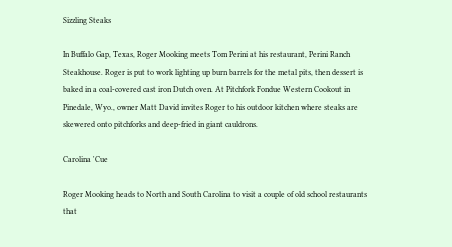Sizzling Steaks

In Buffalo Gap, Texas, Roger Mooking meets Tom Perini at his restaurant, Perini Ranch Steakhouse. Roger is put to work lighting up burn barrels for the metal pits, then dessert is baked in a coal-covered cast iron Dutch oven. At Pitchfork Fondue Western Cookout in Pinedale, Wyo., owner Matt David invites Roger to his outdoor kitchen where steaks are skewered onto pitchforks and deep-fried in giant cauldrons.

Carolina 'Cue

Roger Mooking heads to North and South Carolina to visit a couple of old school restaurants that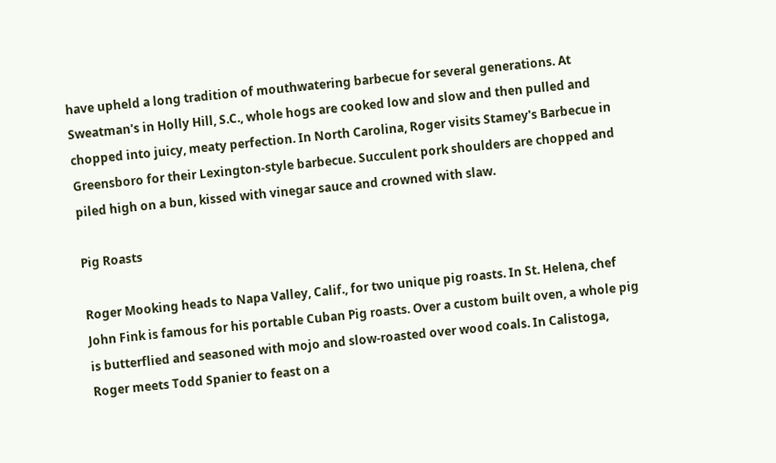have upheld a long tradition of mouthwatering barbecue for several generations. At Sweatman's in Holly Hill, S.C., whole hogs are cooked low and slow and then pulled and chopped into juicy, meaty perfection. In North Carolina, Roger visits Stamey's Barbecue in Greensboro for their Lexington-style barbecue. Succulent pork shoulders are chopped and piled high on a bun, kissed with vinegar sauce and crowned with slaw.

Pig Roasts

Roger Mooking heads to Napa Valley, Calif., for two unique pig roasts. In St. Helena, chef John Fink is famous for his portable Cuban Pig roasts. Over a custom built oven, a whole pig is butterflied and seasoned with mojo and slow-roasted over wood coals. In Calistoga, Roger meets Todd Spanier to feast on a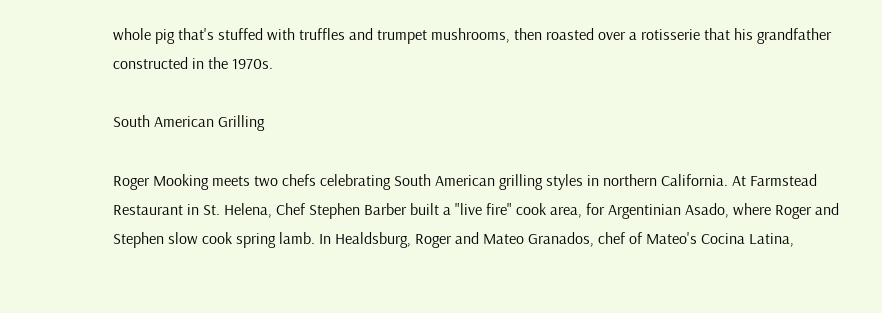whole pig that's stuffed with truffles and trumpet mushrooms, then roasted over a rotisserie that his grandfather constructed in the 1970s.

South American Grilling

Roger Mooking meets two chefs celebrating South American grilling styles in northern California. At Farmstead Restaurant in St. Helena, Chef Stephen Barber built a "live fire" cook area, for Argentinian Asado, where Roger and Stephen slow cook spring lamb. In Healdsburg, Roger and Mateo Granados, chef of Mateo's Cocina Latina,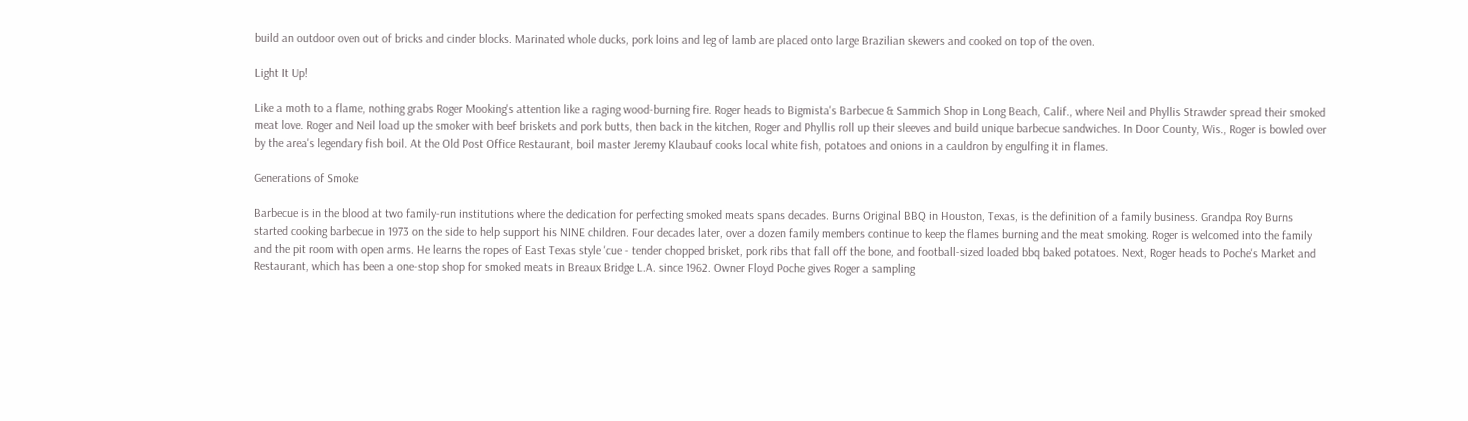build an outdoor oven out of bricks and cinder blocks. Marinated whole ducks, pork loins and leg of lamb are placed onto large Brazilian skewers and cooked on top of the oven.

Light It Up!

Like a moth to a flame, nothing grabs Roger Mooking's attention like a raging wood-burning fire. Roger heads to Bigmista's Barbecue & Sammich Shop in Long Beach, Calif., where Neil and Phyllis Strawder spread their smoked meat love. Roger and Neil load up the smoker with beef briskets and pork butts, then back in the kitchen, Roger and Phyllis roll up their sleeves and build unique barbecue sandwiches. In Door County, Wis., Roger is bowled over by the area's legendary fish boil. At the Old Post Office Restaurant, boil master Jeremy Klaubauf cooks local white fish, potatoes and onions in a cauldron by engulfing it in flames.

Generations of Smoke

Barbecue is in the blood at two family-run institutions where the dedication for perfecting smoked meats spans decades. Burns Original BBQ in Houston, Texas, is the definition of a family business. Grandpa Roy Burns started cooking barbecue in 1973 on the side to help support his NINE children. Four decades later, over a dozen family members continue to keep the flames burning and the meat smoking. Roger is welcomed into the family and the pit room with open arms. He learns the ropes of East Texas style 'cue - tender chopped brisket, pork ribs that fall off the bone, and football-sized loaded bbq baked potatoes. Next, Roger heads to Poche's Market and Restaurant, which has been a one-stop shop for smoked meats in Breaux Bridge L.A. since 1962. Owner Floyd Poche gives Roger a sampling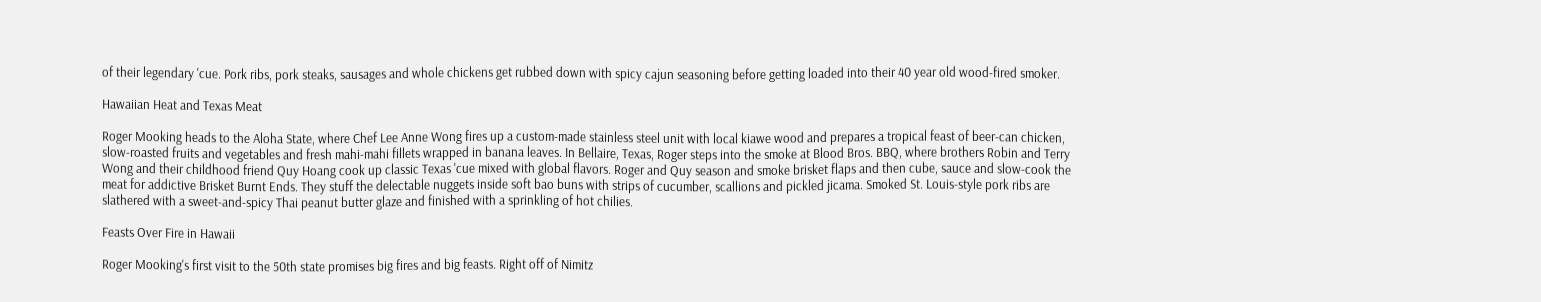of their legendary 'cue. Pork ribs, pork steaks, sausages and whole chickens get rubbed down with spicy cajun seasoning before getting loaded into their 40 year old wood-fired smoker.

Hawaiian Heat and Texas Meat

Roger Mooking heads to the Aloha State, where Chef Lee Anne Wong fires up a custom-made stainless steel unit with local kiawe wood and prepares a tropical feast of beer-can chicken, slow-roasted fruits and vegetables and fresh mahi-mahi fillets wrapped in banana leaves. In Bellaire, Texas, Roger steps into the smoke at Blood Bros. BBQ, where brothers Robin and Terry Wong and their childhood friend Quy Hoang cook up classic Texas 'cue mixed with global flavors. Roger and Quy season and smoke brisket flaps and then cube, sauce and slow-cook the meat for addictive Brisket Burnt Ends. They stuff the delectable nuggets inside soft bao buns with strips of cucumber, scallions and pickled jicama. Smoked St. Louis-style pork ribs are slathered with a sweet-and-spicy Thai peanut butter glaze and finished with a sprinkling of hot chilies.

Feasts Over Fire in Hawaii

Roger Mooking's first visit to the 50th state promises big fires and big feasts. Right off of Nimitz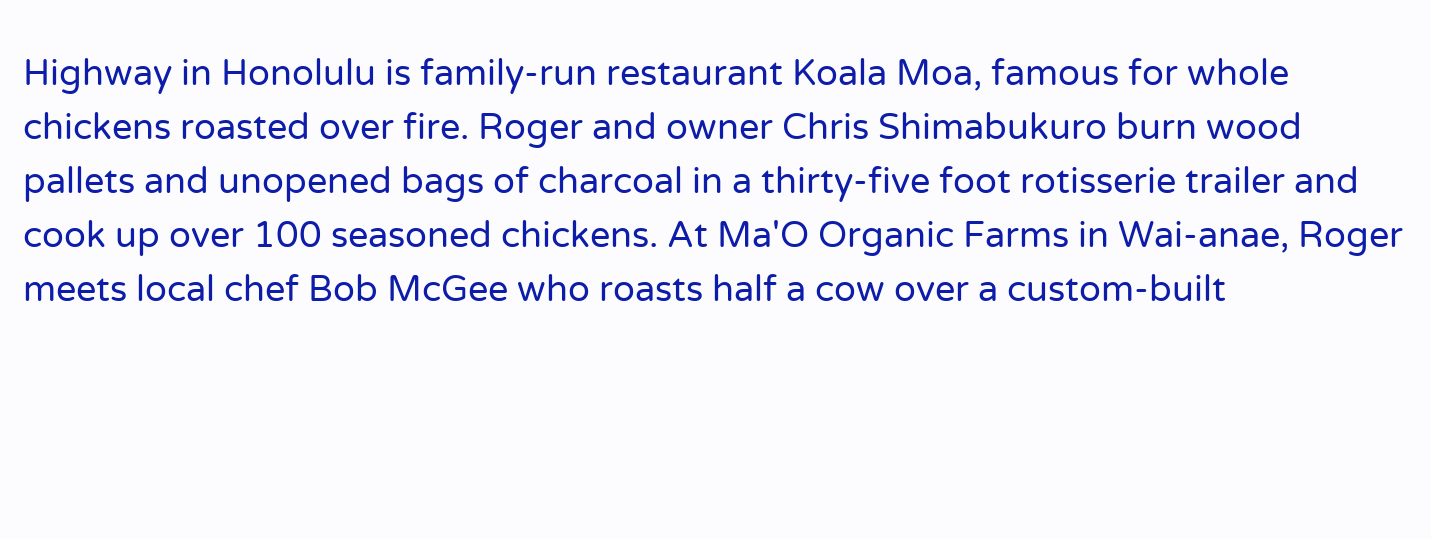Highway in Honolulu is family-run restaurant Koala Moa, famous for whole chickens roasted over fire. Roger and owner Chris Shimabukuro burn wood pallets and unopened bags of charcoal in a thirty-five foot rotisserie trailer and cook up over 100 seasoned chickens. At Ma'O Organic Farms in Wai-anae, Roger meets local chef Bob McGee who roasts half a cow over a custom-built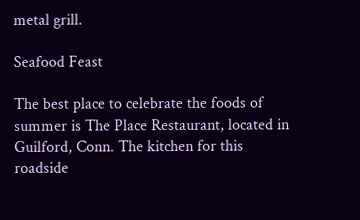metal grill.

Seafood Feast

The best place to celebrate the foods of summer is The Place Restaurant, located in Guilford, Conn. The kitchen for this roadside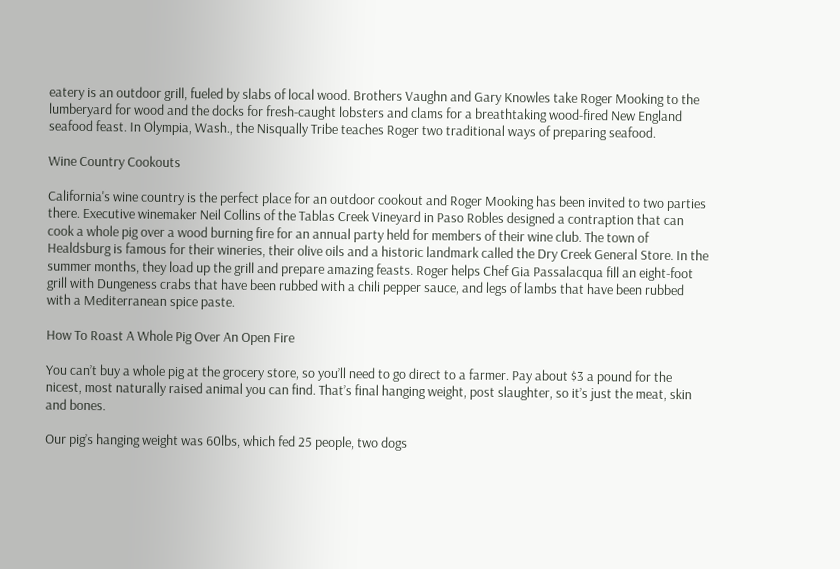eatery is an outdoor grill, fueled by slabs of local wood. Brothers Vaughn and Gary Knowles take Roger Mooking to the lumberyard for wood and the docks for fresh-caught lobsters and clams for a breathtaking wood-fired New England seafood feast. In Olympia, Wash., the Nisqually Tribe teaches Roger two traditional ways of preparing seafood.

Wine Country Cookouts

California's wine country is the perfect place for an outdoor cookout and Roger Mooking has been invited to two parties there. Executive winemaker Neil Collins of the Tablas Creek Vineyard in Paso Robles designed a contraption that can cook a whole pig over a wood burning fire for an annual party held for members of their wine club. The town of Healdsburg is famous for their wineries, their olive oils and a historic landmark called the Dry Creek General Store. In the summer months, they load up the grill and prepare amazing feasts. Roger helps Chef Gia Passalacqua fill an eight-foot grill with Dungeness crabs that have been rubbed with a chili pepper sauce, and legs of lambs that have been rubbed with a Mediterranean spice paste.

How To Roast A Whole Pig Over An Open Fire

You can’t buy a whole pig at the grocery store, so you’ll need to go direct to a farmer. Pay about $3 a pound for the nicest, most naturally raised animal you can find. That’s final hanging weight, post slaughter, so it’s just the meat, skin and bones.

Our pig’s hanging weight was 60lbs, which fed 25 people, two dogs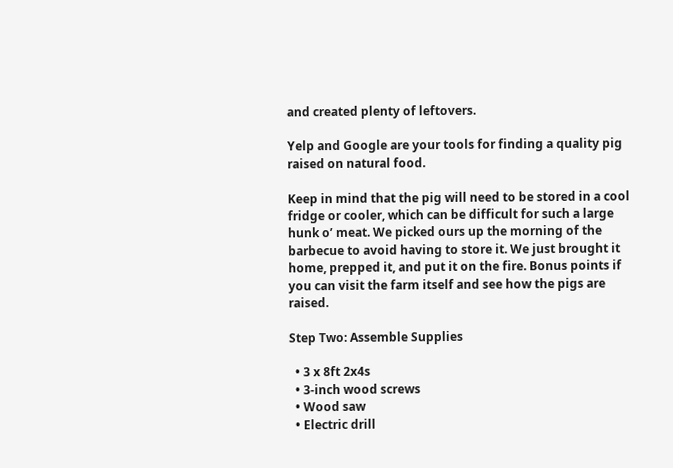and created plenty of leftovers.

Yelp and Google are your tools for finding a quality pig raised on natural food.

Keep in mind that the pig will need to be stored in a cool fridge or cooler, which can be difficult for such a large hunk o’ meat. We picked ours up the morning of the barbecue to avoid having to store it. We just brought it home, prepped it, and put it on the fire. Bonus points if you can visit the farm itself and see how the pigs are raised.

Step Two: Assemble Supplies

  • 3 x 8ft 2x4s
  • 3-inch wood screws
  • Wood saw
  • Electric drill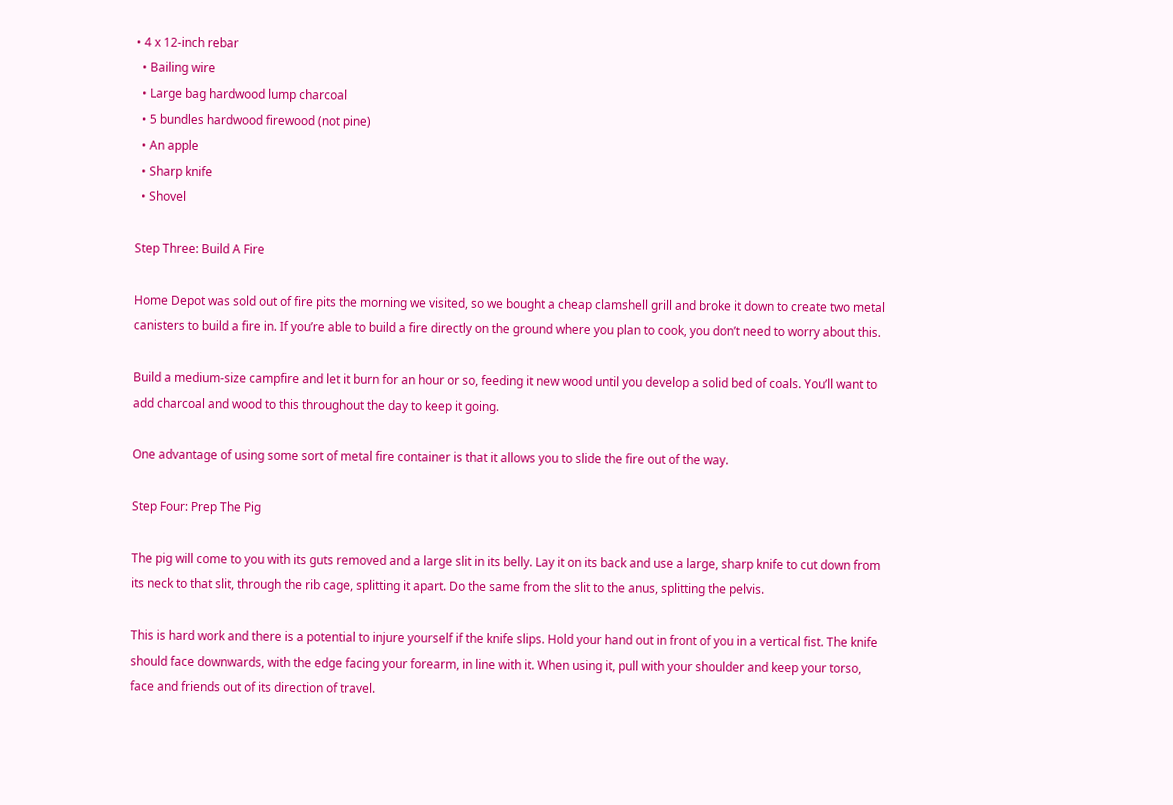• 4 x 12-inch rebar
  • Bailing wire
  • Large bag hardwood lump charcoal
  • 5 bundles hardwood firewood (not pine)
  • An apple
  • Sharp knife
  • Shovel

Step Three: Build A Fire

Home Depot was sold out of fire pits the morning we visited, so we bought a cheap clamshell grill and broke it down to create two metal canisters to build a fire in. If you’re able to build a fire directly on the ground where you plan to cook, you don’t need to worry about this.

Build a medium-size campfire and let it burn for an hour or so, feeding it new wood until you develop a solid bed of coals. You’ll want to add charcoal and wood to this throughout the day to keep it going.

One advantage of using some sort of metal fire container is that it allows you to slide the fire out of the way.

Step Four: Prep The Pig

The pig will come to you with its guts removed and a large slit in its belly. Lay it on its back and use a large, sharp knife to cut down from its neck to that slit, through the rib cage, splitting it apart. Do the same from the slit to the anus, splitting the pelvis.

This is hard work and there is a potential to injure yourself if the knife slips. Hold your hand out in front of you in a vertical fist. The knife should face downwards, with the edge facing your forearm, in line with it. When using it, pull with your shoulder and keep your torso, face and friends out of its direction of travel.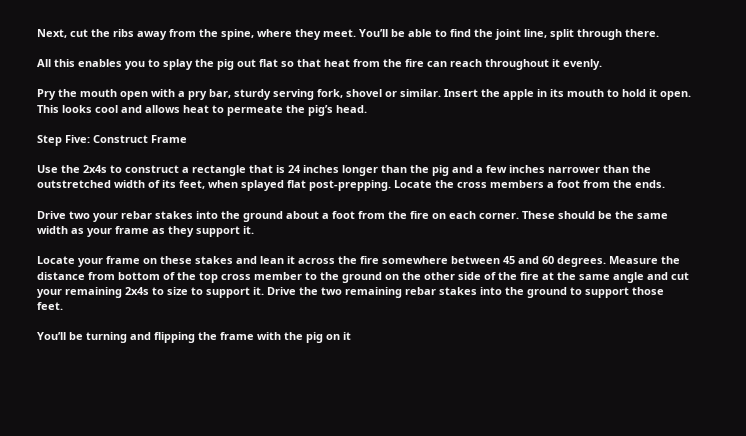Next, cut the ribs away from the spine, where they meet. You’ll be able to find the joint line, split through there.

All this enables you to splay the pig out flat so that heat from the fire can reach throughout it evenly.

Pry the mouth open with a pry bar, sturdy serving fork, shovel or similar. Insert the apple in its mouth to hold it open. This looks cool and allows heat to permeate the pig’s head.

Step Five: Construct Frame

Use the 2x4s to construct a rectangle that is 24 inches longer than the pig and a few inches narrower than the outstretched width of its feet, when splayed flat post-prepping. Locate the cross members a foot from the ends.

Drive two your rebar stakes into the ground about a foot from the fire on each corner. These should be the same width as your frame as they support it.

Locate your frame on these stakes and lean it across the fire somewhere between 45 and 60 degrees. Measure the distance from bottom of the top cross member to the ground on the other side of the fire at the same angle and cut your remaining 2x4s to size to support it. Drive the two remaining rebar stakes into the ground to support those feet.

You’ll be turning and flipping the frame with the pig on it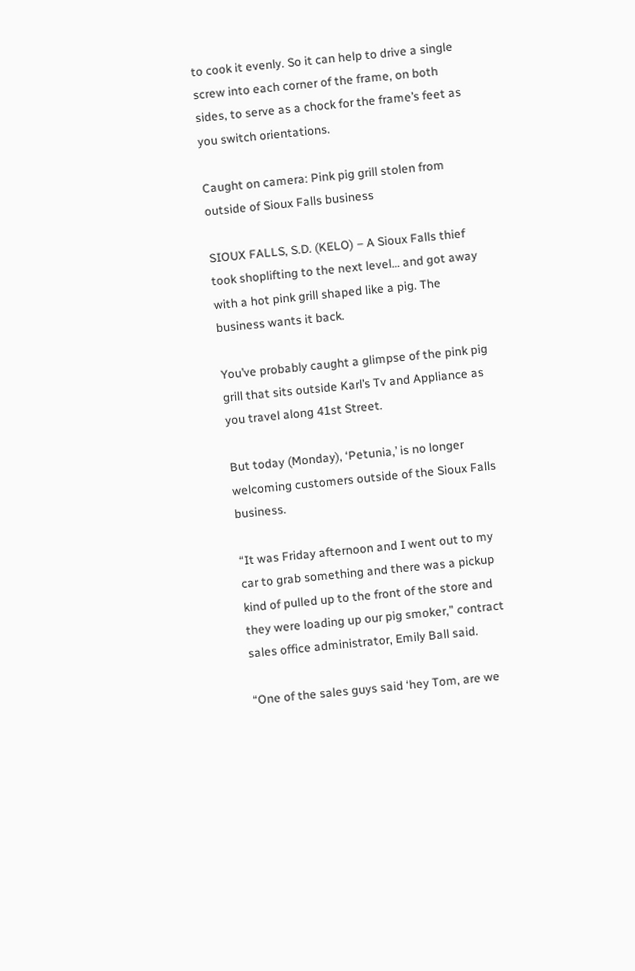to cook it evenly. So it can help to drive a single screw into each corner of the frame, on both sides, to serve as a chock for the frame’s feet as you switch orientations.

Caught on camera: Pink pig grill stolen from outside of Sioux Falls business

SIOUX FALLS, S.D. (KELO) – A Sioux Falls thief took shoplifting to the next level… and got away with a hot pink grill shaped like a pig. The business wants it back.

You’ve probably caught a glimpse of the pink pig grill that sits outside Karl’s Tv and Appliance as you travel along 41st Street.

But today (Monday), ‘Petunia,’ is no longer welcoming customers outside of the Sioux Falls business.

“It was Friday afternoon and I went out to my car to grab something and there was a pickup kind of pulled up to the front of the store and they were loading up our pig smoker,” contract sales office administrator, Emily Ball said.

“One of the sales guys said ‘hey Tom, are we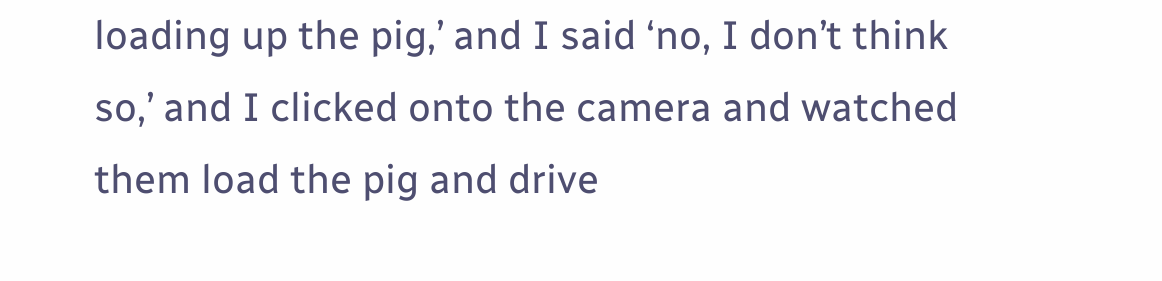loading up the pig,’ and I said ‘no, I don’t think so,’ and I clicked onto the camera and watched them load the pig and drive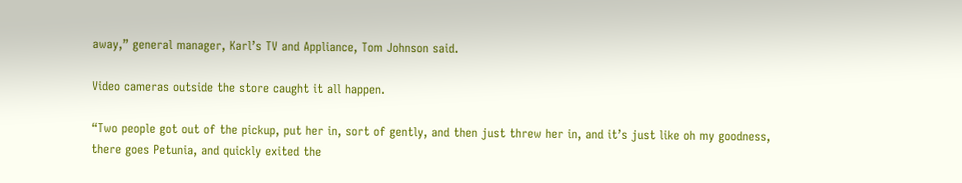away,” general manager, Karl’s TV and Appliance, Tom Johnson said.

Video cameras outside the store caught it all happen.

“Two people got out of the pickup, put her in, sort of gently, and then just threw her in, and it’s just like oh my goodness, there goes Petunia, and quickly exited the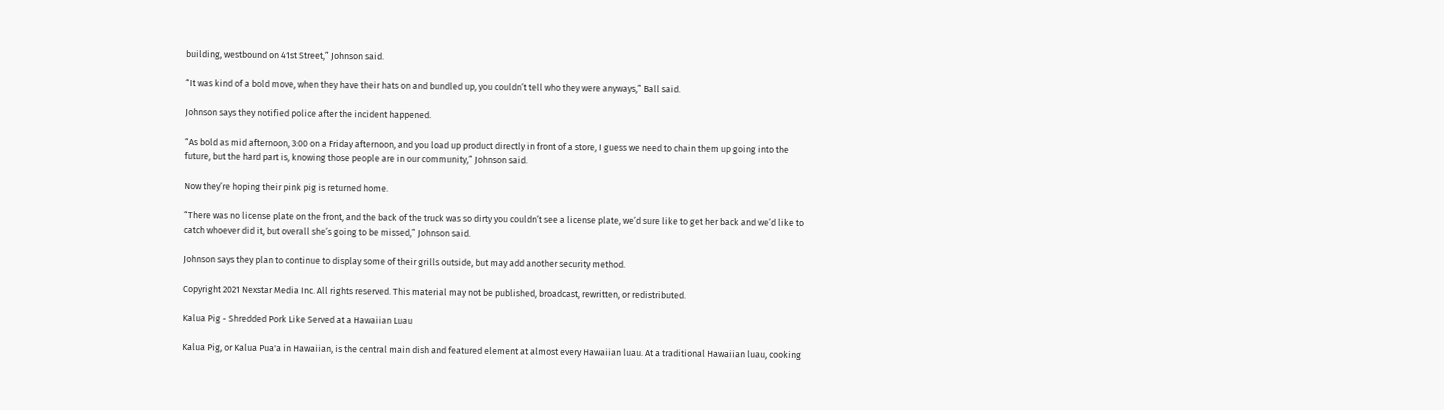building, westbound on 41st Street,” Johnson said.

“It was kind of a bold move, when they have their hats on and bundled up, you couldn’t tell who they were anyways,” Ball said.

Johnson says they notified police after the incident happened.

“As bold as mid afternoon, 3:00 on a Friday afternoon, and you load up product directly in front of a store, I guess we need to chain them up going into the future, but the hard part is, knowing those people are in our community,” Johnson said.

Now they’re hoping their pink pig is returned home.

“There was no license plate on the front, and the back of the truck was so dirty you couldn’t see a license plate, we’d sure like to get her back and we’d like to catch whoever did it, but overall she’s going to be missed,” Johnson said.

Johnson says they plan to continue to display some of their grills outside, but may add another security method.

Copyright 2021 Nexstar Media Inc. All rights reserved. This material may not be published, broadcast, rewritten, or redistributed.

Kalua Pig - Shredded Pork Like Served at a Hawaiian Luau

Kalua Pig, or Kalua Pua'a in Hawaiian, is the central main dish and featured element at almost every Hawaiian luau. At a traditional Hawaiian luau, cooking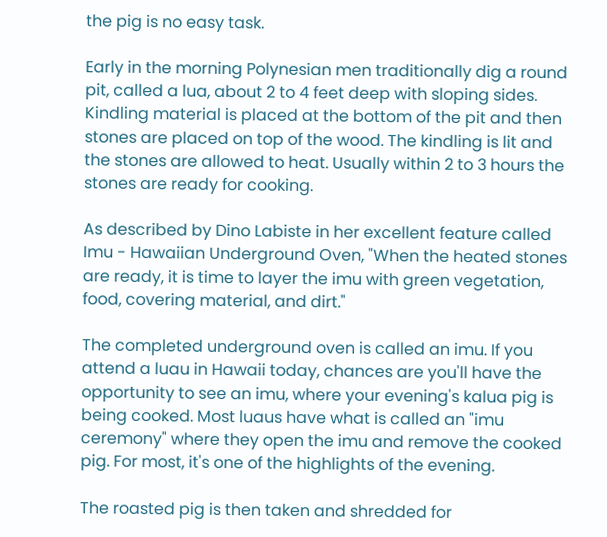the pig is no easy task.

Early in the morning Polynesian men traditionally dig a round pit, called a lua, about 2 to 4 feet deep with sloping sides. Kindling material is placed at the bottom of the pit and then stones are placed on top of the wood. The kindling is lit and the stones are allowed to heat. Usually within 2 to 3 hours the stones are ready for cooking.

As described by Dino Labiste in her excellent feature called Imu - Hawaiian Underground Oven, "When the heated stones are ready, it is time to layer the imu with green vegetation, food, covering material, and dirt."

The completed underground oven is called an imu. If you attend a luau in Hawaii today, chances are you'll have the opportunity to see an imu, where your evening's kalua pig is being cooked. Most luaus have what is called an "imu ceremony" where they open the imu and remove the cooked pig. For most, it's one of the highlights of the evening.

The roasted pig is then taken and shredded for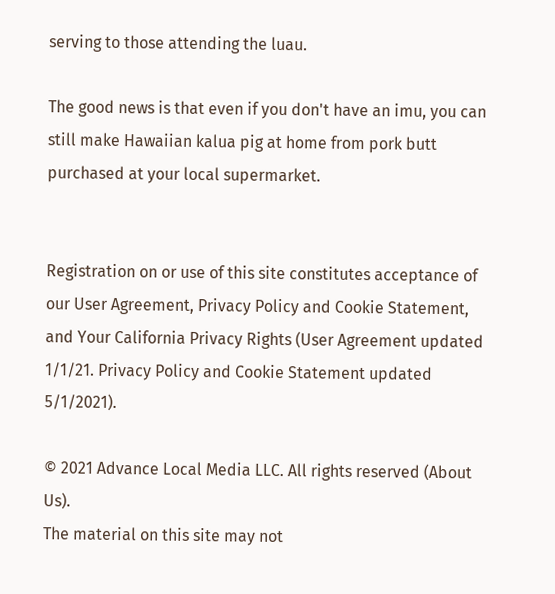serving to those attending the luau.

The good news is that even if you don't have an imu, you can still make Hawaiian kalua pig at home from pork butt purchased at your local supermarket.


Registration on or use of this site constitutes acceptance of our User Agreement, Privacy Policy and Cookie Statement, and Your California Privacy Rights (User Agreement updated 1/1/21. Privacy Policy and Cookie Statement updated 5/1/2021).

© 2021 Advance Local Media LLC. All rights reserved (About Us).
The material on this site may not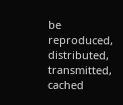be reproduced, distributed, transmitted, cached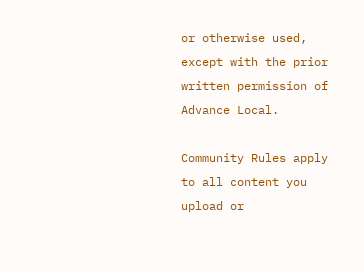or otherwise used, except with the prior written permission of Advance Local.

Community Rules apply to all content you upload or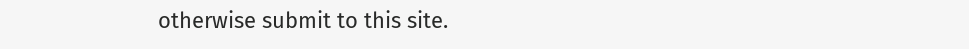otherwise submit to this site.